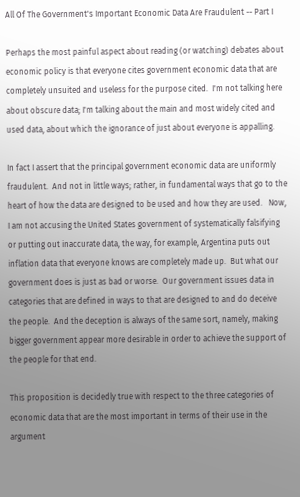All Of The Government's Important Economic Data Are Fraudulent -- Part I

Perhaps the most painful aspect about reading (or watching) debates about economic policy is that everyone cites government economic data that are completely unsuited and useless for the purpose cited.  I'm not talking here about obscure data; I'm talking about the main and most widely cited and used data, about which the ignorance of just about everyone is appalling.

In fact I assert that the principal government economic data are uniformly fraudulent.  And not in little ways; rather, in fundamental ways that go to the heart of how the data are designed to be used and how they are used.   Now, I am not accusing the United States government of systematically falsifying or putting out inaccurate data, the way, for example, Argentina puts out inflation data that everyone knows are completely made up.  But what our government does is just as bad or worse.  Our government issues data in categories that are defined in ways to that are designed to and do deceive the people.  And the deception is always of the same sort, namely, making bigger government appear more desirable in order to achieve the support of the people for that end.

This proposition is decidedly true with respect to the three categories of economic data that are the most important in terms of their use in the argument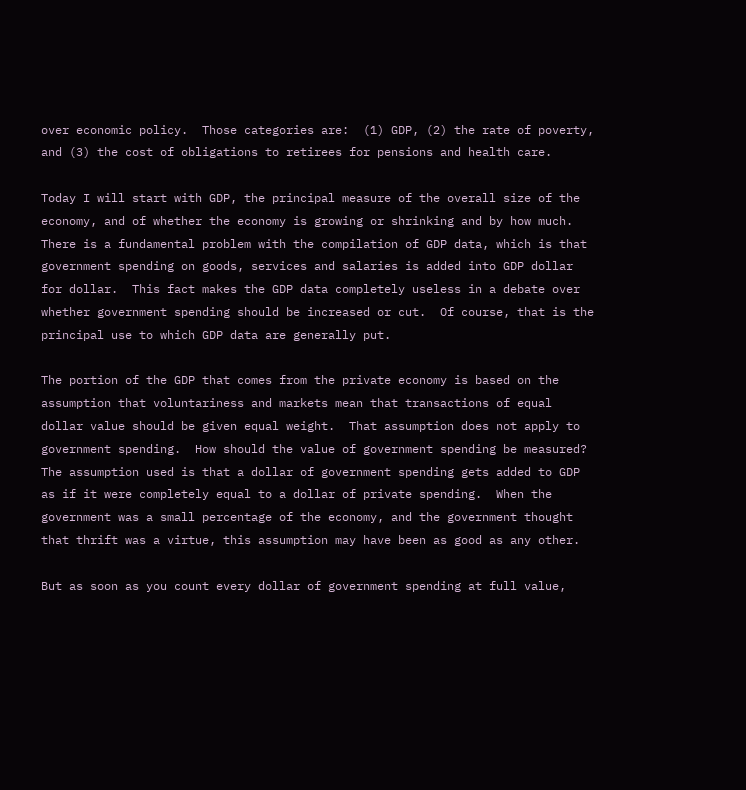over economic policy.  Those categories are:  (1) GDP, (2) the rate of poverty, and (3) the cost of obligations to retirees for pensions and health care.

Today I will start with GDP, the principal measure of the overall size of the economy, and of whether the economy is growing or shrinking and by how much.  There is a fundamental problem with the compilation of GDP data, which is that government spending on goods, services and salaries is added into GDP dollar for dollar.  This fact makes the GDP data completely useless in a debate over whether government spending should be increased or cut.  Of course, that is the principal use to which GDP data are generally put.

The portion of the GDP that comes from the private economy is based on the assumption that voluntariness and markets mean that transactions of equal dollar value should be given equal weight.  That assumption does not apply to government spending.  How should the value of government spending be measured?   The assumption used is that a dollar of government spending gets added to GDP as if it were completely equal to a dollar of private spending.  When the government was a small percentage of the economy, and the government thought that thrift was a virtue, this assumption may have been as good as any other.

But as soon as you count every dollar of government spending at full value,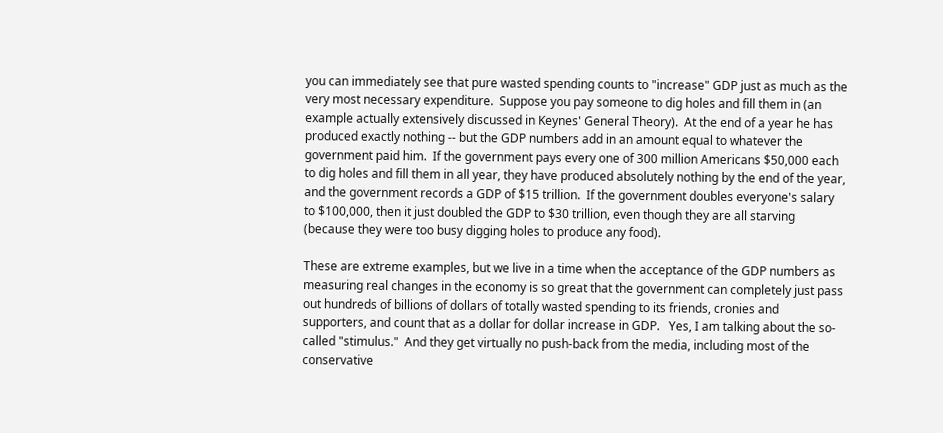you can immediately see that pure wasted spending counts to "increase" GDP just as much as the very most necessary expenditure.  Suppose you pay someone to dig holes and fill them in (an example actually extensively discussed in Keynes' General Theory).  At the end of a year he has produced exactly nothing -- but the GDP numbers add in an amount equal to whatever the government paid him.  If the government pays every one of 300 million Americans $50,000 each to dig holes and fill them in all year, they have produced absolutely nothing by the end of the year, and the government records a GDP of $15 trillion.  If the government doubles everyone's salary to $100,000, then it just doubled the GDP to $30 trillion, even though they are all starving (because they were too busy digging holes to produce any food).

These are extreme examples, but we live in a time when the acceptance of the GDP numbers as measuring real changes in the economy is so great that the government can completely just pass out hundreds of billions of dollars of totally wasted spending to its friends, cronies and supporters, and count that as a dollar for dollar increase in GDP.   Yes, I am talking about the so-called "stimulus."  And they get virtually no push-back from the media, including most of the conservative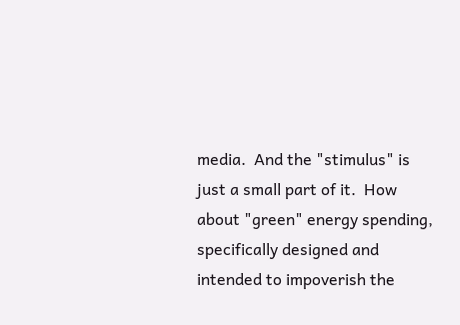media.  And the "stimulus" is just a small part of it.  How about "green" energy spending, specifically designed and intended to impoverish the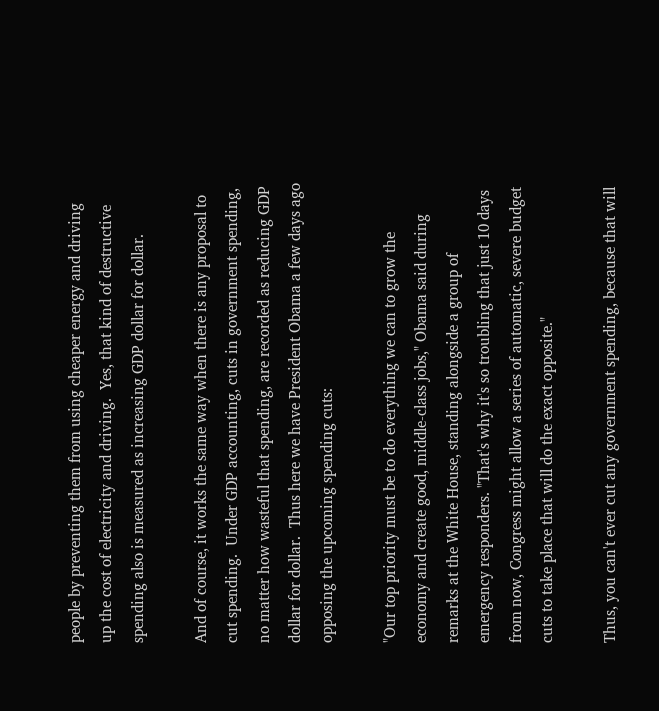people by preventing them from using cheaper energy and driving up the cost of electricity and driving.  Yes, that kind of destructive spending also is measured as increasing GDP dollar for dollar.

And of course, it works the same way when there is any proposal to cut spending.  Under GDP accounting, cuts in government spending, no matter how wasteful that spending, are recorded as reducing GDP dollar for dollar.  Thus here we have President Obama a few days ago opposing the upcoming spending cuts:

"Our top priority must be to do everything we can to grow the economy and create good, middle-class jobs," Obama said during remarks at the White House, standing alongside a group of emergency responders. "That's why it's so troubling that just 10 days from now, Congress might allow a series of automatic, severe budget cuts to take place that will do the exact opposite."

Thus, you can't ever cut any government spending, because that will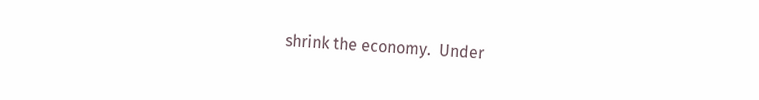shrink the economy.  Under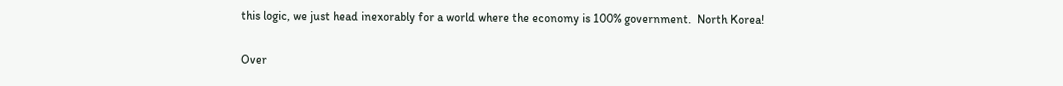this logic, we just head inexorably for a world where the economy is 100% government.  North Korea!

Over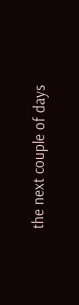the next couple of days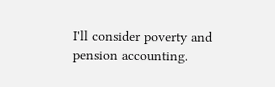I'll consider poverty and pension accounting.